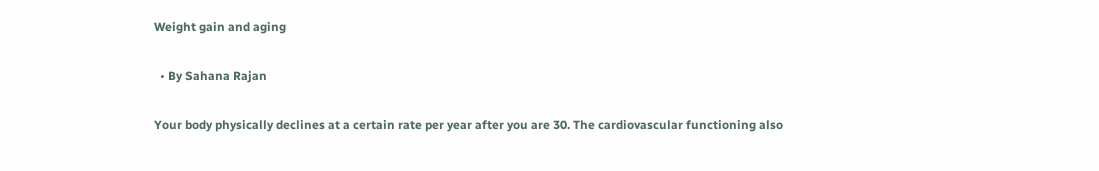Weight gain and aging

  • By Sahana Rajan

Your body physically declines at a certain rate per year after you are 30. The cardiovascular functioning also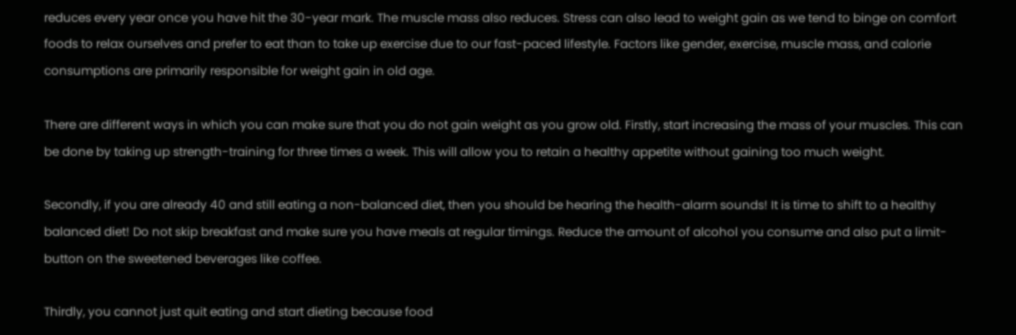reduces every year once you have hit the 30-year mark. The muscle mass also reduces. Stress can also lead to weight gain as we tend to binge on comfort foods to relax ourselves and prefer to eat than to take up exercise due to our fast-paced lifestyle. Factors like gender, exercise, muscle mass, and calorie consumptions are primarily responsible for weight gain in old age.

There are different ways in which you can make sure that you do not gain weight as you grow old. Firstly, start increasing the mass of your muscles. This can be done by taking up strength-training for three times a week. This will allow you to retain a healthy appetite without gaining too much weight.

Secondly, if you are already 40 and still eating a non-balanced diet, then you should be hearing the health-alarm sounds! It is time to shift to a healthy balanced diet! Do not skip breakfast and make sure you have meals at regular timings. Reduce the amount of alcohol you consume and also put a limit-button on the sweetened beverages like coffee.

Thirdly, you cannot just quit eating and start dieting because food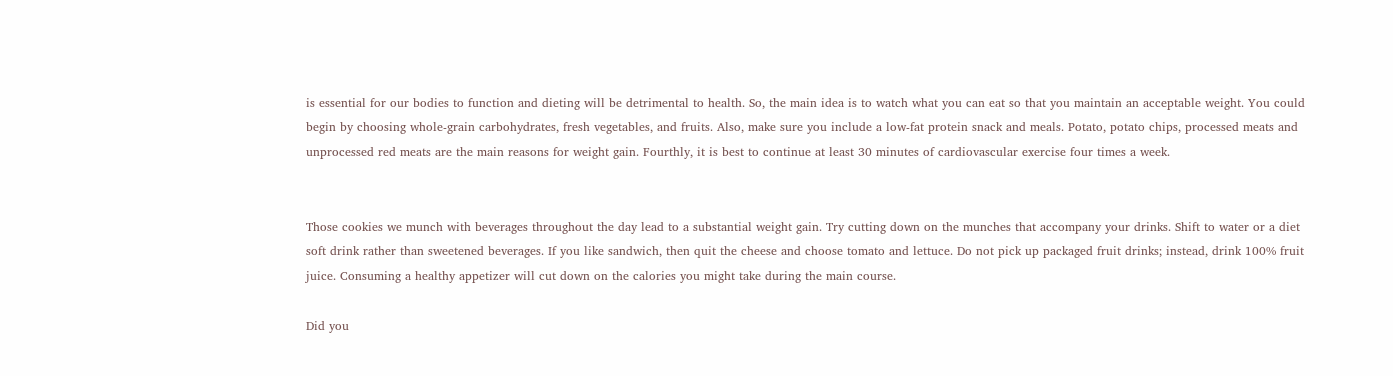is essential for our bodies to function and dieting will be detrimental to health. So, the main idea is to watch what you can eat so that you maintain an acceptable weight. You could begin by choosing whole-grain carbohydrates, fresh vegetables, and fruits. Also, make sure you include a low-fat protein snack and meals. Potato, potato chips, processed meats and unprocessed red meats are the main reasons for weight gain. Fourthly, it is best to continue at least 30 minutes of cardiovascular exercise four times a week.


Those cookies we munch with beverages throughout the day lead to a substantial weight gain. Try cutting down on the munches that accompany your drinks. Shift to water or a diet soft drink rather than sweetened beverages. If you like sandwich, then quit the cheese and choose tomato and lettuce. Do not pick up packaged fruit drinks; instead, drink 100% fruit juice. Consuming a healthy appetizer will cut down on the calories you might take during the main course.

Did you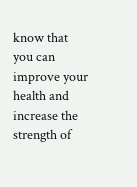know that you can improve your health and increase the strength of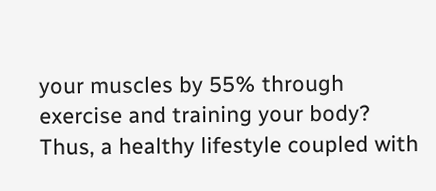your muscles by 55% through exercise and training your body? Thus, a healthy lifestyle coupled with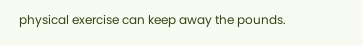physical exercise can keep away the pounds.